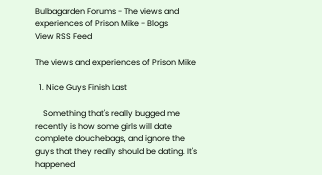Bulbagarden Forums - The views and experiences of Prison Mike - Blogs
View RSS Feed

The views and experiences of Prison Mike

  1. Nice Guys Finish Last

    Something that's really bugged me recently is how some girls will date complete douchebags, and ignore the guys that they really should be dating. It's happened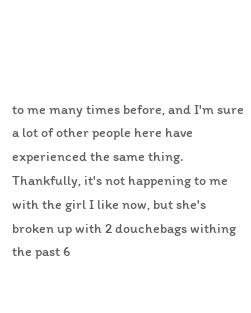to me many times before, and I'm sure a lot of other people here have experienced the same thing. Thankfully, it's not happening to me with the girl I like now, but she's broken up with 2 douchebags withing the past 6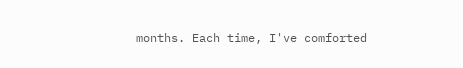months. Each time, I've comforted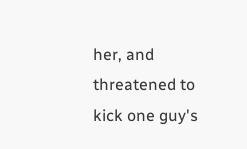her, and threatened to kick one guy's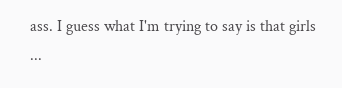ass. I guess what I'm trying to say is that girls ...